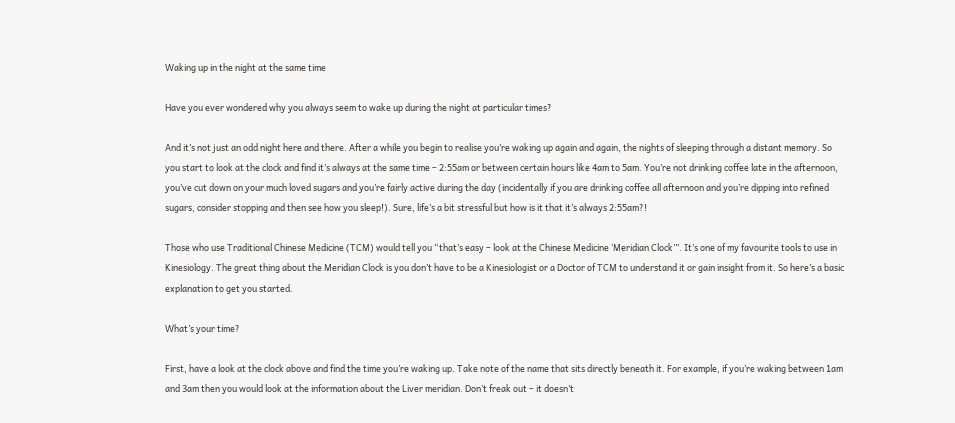Waking up in the night at the same time

Have you ever wondered why you always seem to wake up during the night at particular times?

And it’s not just an odd night here and there. After a while you begin to realise you’re waking up again and again, the nights of sleeping through a distant memory. So you start to look at the clock and find it’s always at the same time – 2:55am or between certain hours like 4am to 5am. You’re not drinking coffee late in the afternoon, you’ve cut down on your much loved sugars and you’re fairly active during the day (incidentally if you are drinking coffee all afternoon and you’re dipping into refined sugars, consider stopping and then see how you sleep!). Sure, life’s a bit stressful but how is it that it’s always 2:55am?!

Those who use Traditional Chinese Medicine (TCM) would tell you “that’s easy – look at the Chinese Medicine ‘Meridian Clock’”. It’s one of my favourite tools to use in Kinesiology. The great thing about the Meridian Clock is you don’t have to be a Kinesiologist or a Doctor of TCM to understand it or gain insight from it. So here’s a basic explanation to get you started.

What’s your time?

First, have a look at the clock above and find the time you’re waking up. Take note of the name that sits directly beneath it. For example, if you’re waking between 1am and 3am then you would look at the information about the Liver meridian. Don’t freak out – it doesn’t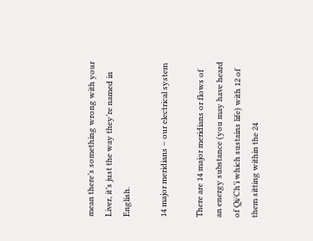mean there’s something wrong with your Liver, it’s just the way they’re named in English.

14 major meridians – our electrical system

There are 14 major meridians or flows of an energy substance (you may have heard of Qi/Ch’i which sustains life) with 12 of them sitting within the 24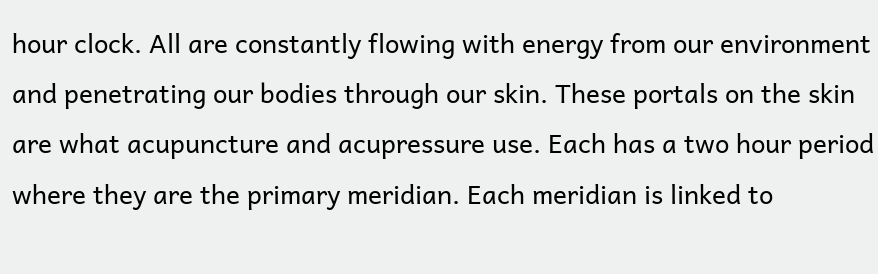hour clock. All are constantly flowing with energy from our environment and penetrating our bodies through our skin. These portals on the skin are what acupuncture and acupressure use. Each has a two hour period where they are the primary meridian. Each meridian is linked to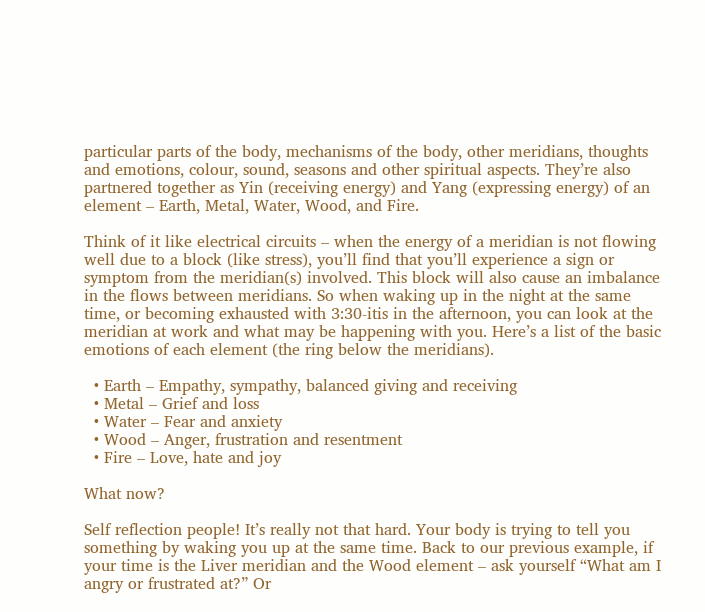particular parts of the body, mechanisms of the body, other meridians, thoughts and emotions, colour, sound, seasons and other spiritual aspects. They’re also partnered together as Yin (receiving energy) and Yang (expressing energy) of an element – Earth, Metal, Water, Wood, and Fire.

Think of it like electrical circuits – when the energy of a meridian is not flowing well due to a block (like stress), you’ll find that you’ll experience a sign or symptom from the meridian(s) involved. This block will also cause an imbalance in the flows between meridians. So when waking up in the night at the same time, or becoming exhausted with 3:30-itis in the afternoon, you can look at the meridian at work and what may be happening with you. Here’s a list of the basic emotions of each element (the ring below the meridians).

  • Earth – Empathy, sympathy, balanced giving and receiving
  • Metal – Grief and loss
  • Water – Fear and anxiety
  • Wood – Anger, frustration and resentment
  • Fire – Love, hate and joy

What now?

Self reflection people! It’s really not that hard. Your body is trying to tell you something by waking you up at the same time. Back to our previous example, if your time is the Liver meridian and the Wood element – ask yourself “What am I angry or frustrated at?” Or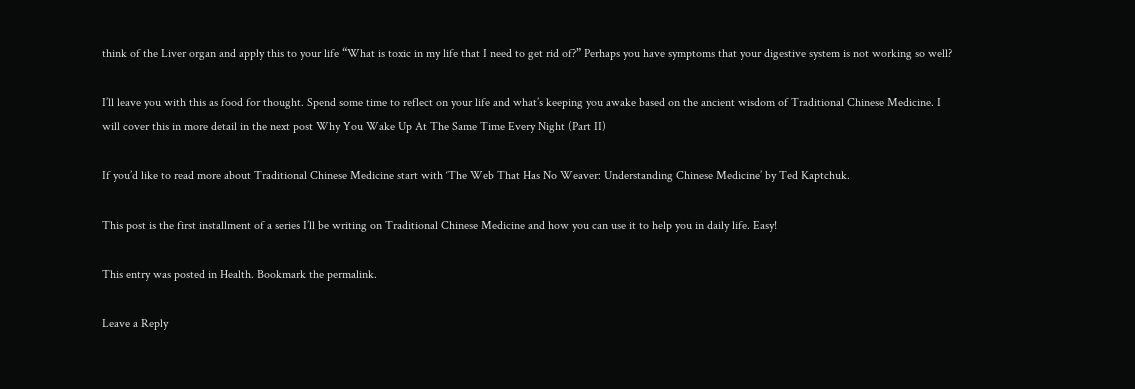think of the Liver organ and apply this to your life “What is toxic in my life that I need to get rid of?” Perhaps you have symptoms that your digestive system is not working so well?

I’ll leave you with this as food for thought. Spend some time to reflect on your life and what’s keeping you awake based on the ancient wisdom of Traditional Chinese Medicine. I will cover this in more detail in the next post Why You Wake Up At The Same Time Every Night (Part II)

If you’d like to read more about Traditional Chinese Medicine start with ‘The Web That Has No Weaver: Understanding Chinese Medicine’ by Ted Kaptchuk.

This post is the first installment of a series I’ll be writing on Traditional Chinese Medicine and how you can use it to help you in daily life. Easy!

This entry was posted in Health. Bookmark the permalink.

Leave a Reply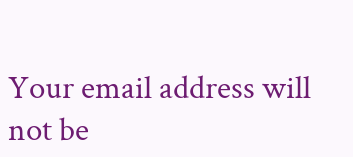Your email address will not be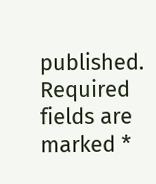published. Required fields are marked *